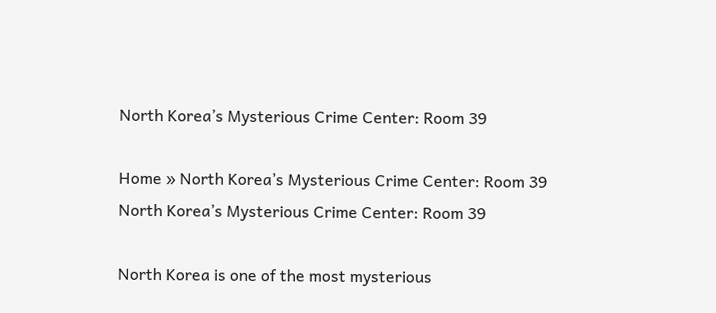North Korea’s Mysterious Crime Center: Room 39

Home » North Korea’s Mysterious Crime Center: Room 39
North Korea’s Mysterious Crime Center: Room 39

North Korea is one of the most mysterious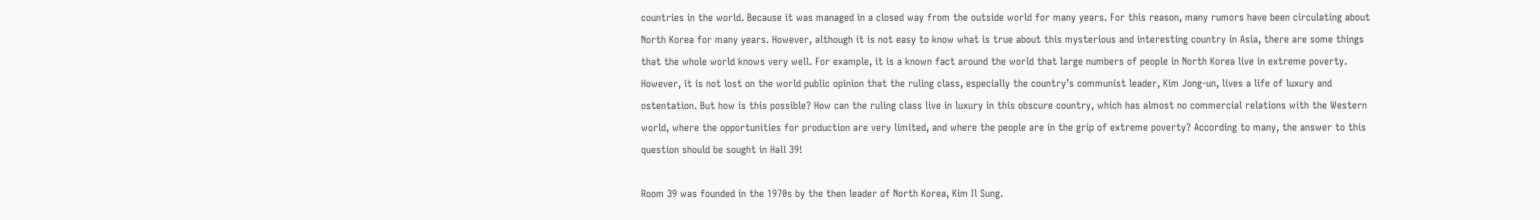countries in the world. Because it was managed in a closed way from the outside world for many years. For this reason, many rumors have been circulating about North Korea for many years. However, although it is not easy to know what is true about this mysterious and interesting country in Asia, there are some things that the whole world knows very well. For example, it is a known fact around the world that large numbers of people in North Korea live in extreme poverty. However, it is not lost on the world public opinion that the ruling class, especially the country’s communist leader, Kim Jong-un, lives a life of luxury and ostentation. But how is this possible? How can the ruling class live in luxury in this obscure country, which has almost no commercial relations with the Western world, where the opportunities for production are very limited, and where the people are in the grip of extreme poverty? According to many, the answer to this question should be sought in Hall 39!

Room 39 was founded in the 1970s by the then leader of North Korea, Kim Il Sung.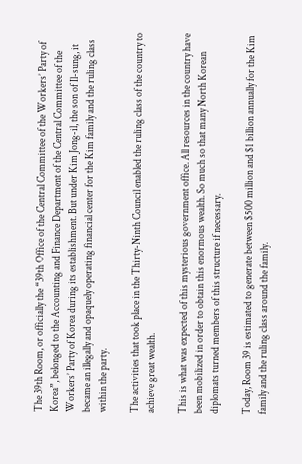The 39th Room, or officially the “39th Office of the Central Committee of the Workers’ Party of Korea”, belonged to the Accounting and Finance Department of the Central Committee of the Workers’ Party of Korea during its establishment. But under Kim Jong-il, the son of Il-sung, it became an illegally and opaquely operating financial center for the Kim family and the ruling class within the party.

The activities that took place in the Thirty-Ninth Council enabled the ruling class of the country to achieve great wealth.

This is what was expected of this mysterious government office. All resources in the country have been mobilized in order to obtain this enormous wealth. So much so that many North Korean diplomats turned members of this structure if necessary.

Today, Room 39 is estimated to generate between $500 million and $1 billion annually for the Kim family and the ruling class around the family.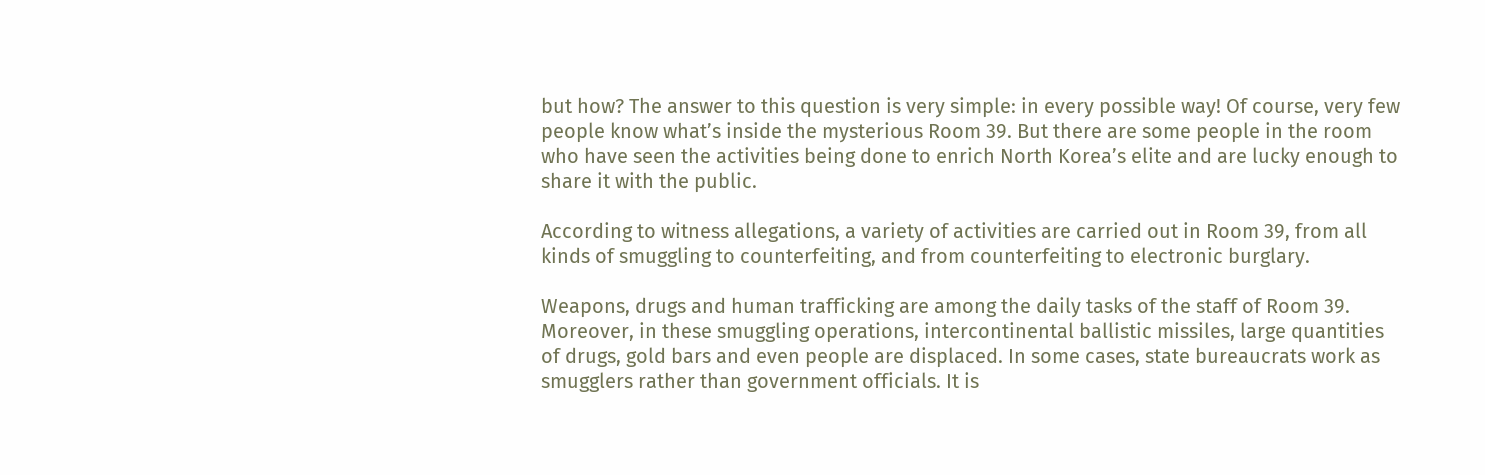but how? The answer to this question is very simple: in every possible way! Of course, very few people know what’s inside the mysterious Room 39. But there are some people in the room who have seen the activities being done to enrich North Korea’s elite and are lucky enough to share it with the public.

According to witness allegations, a variety of activities are carried out in Room 39, from all kinds of smuggling to counterfeiting, and from counterfeiting to electronic burglary.

Weapons, drugs and human trafficking are among the daily tasks of the staff of Room 39. Moreover, in these smuggling operations, intercontinental ballistic missiles, large quantities of drugs, gold bars and even people are displaced. In some cases, state bureaucrats work as smugglers rather than government officials. It is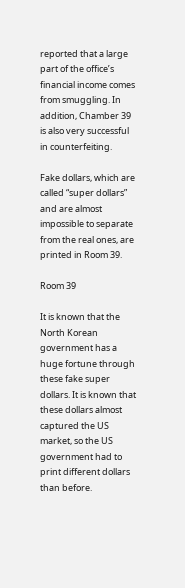reported that a large part of the office’s financial income comes from smuggling. In addition, Chamber 39 is also very successful in counterfeiting.

Fake dollars, which are called “super dollars” and are almost impossible to separate from the real ones, are printed in Room 39.

Room 39

It is known that the North Korean government has a huge fortune through these fake super dollars. It is known that these dollars almost captured the US market, so the US government had to print different dollars than before.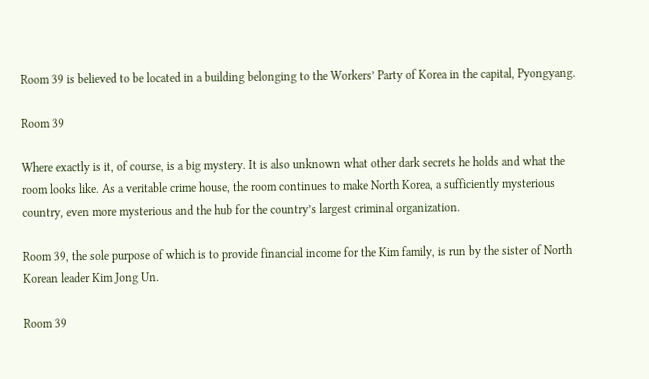Room 39 is believed to be located in a building belonging to the Workers’ Party of Korea in the capital, Pyongyang.

Room 39

Where exactly is it, of course, is a big mystery. It is also unknown what other dark secrets he holds and what the room looks like. As a veritable crime house, the room continues to make North Korea, a sufficiently mysterious country, even more mysterious and the hub for the country’s largest criminal organization.

Room 39, the sole purpose of which is to provide financial income for the Kim family, is run by the sister of North Korean leader Kim Jong Un.

Room 39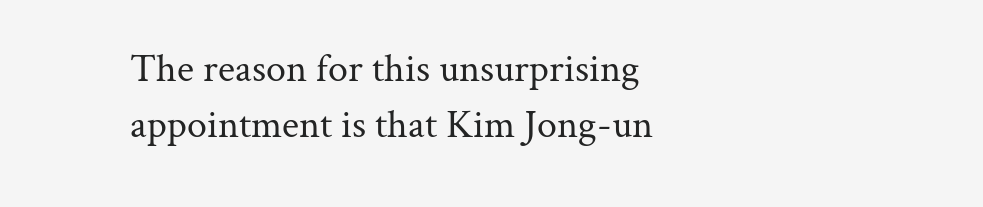The reason for this unsurprising appointment is that Kim Jong-un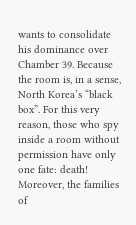wants to consolidate his dominance over Chamber 39. Because the room is, in a sense, North Korea’s “black box”. For this very reason, those who spy inside a room without permission have only one fate: death! Moreover, the families of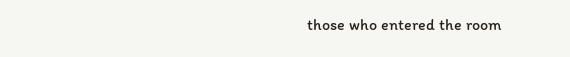those who entered the room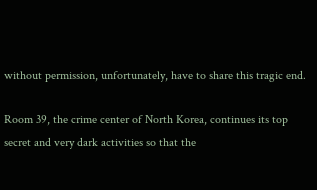without permission, unfortunately, have to share this tragic end.

Room 39, the crime center of North Korea, continues its top secret and very dark activities so that the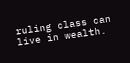ruling class can live in wealth.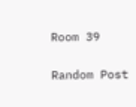Room 39

Random Post